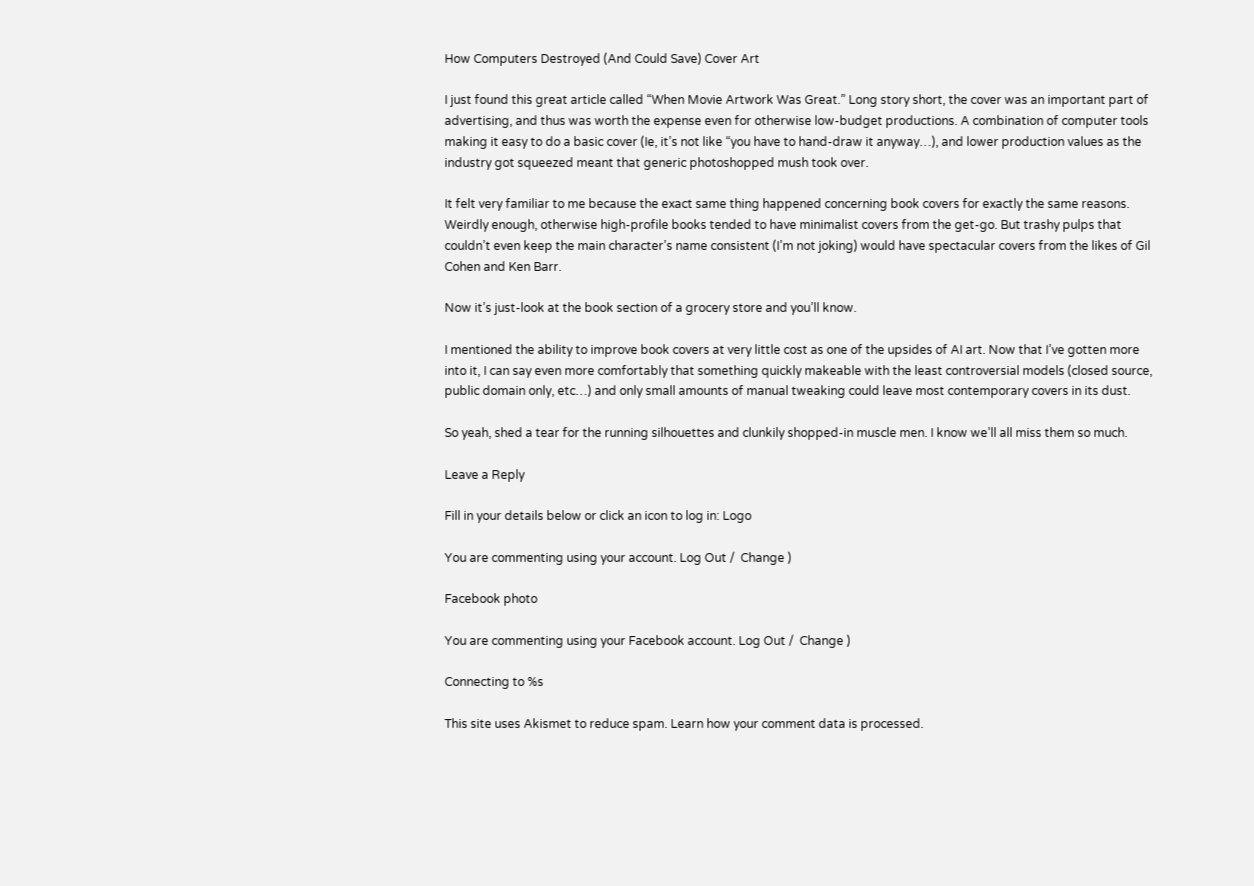How Computers Destroyed (And Could Save) Cover Art

I just found this great article called “When Movie Artwork Was Great.” Long story short, the cover was an important part of advertising, and thus was worth the expense even for otherwise low-budget productions. A combination of computer tools making it easy to do a basic cover (Ie, it’s not like “you have to hand-draw it anyway…), and lower production values as the industry got squeezed meant that generic photoshopped mush took over.

It felt very familiar to me because the exact same thing happened concerning book covers for exactly the same reasons. Weirdly enough, otherwise high-profile books tended to have minimalist covers from the get-go. But trashy pulps that couldn’t even keep the main character’s name consistent (I’m not joking) would have spectacular covers from the likes of Gil Cohen and Ken Barr.

Now it’s just-look at the book section of a grocery store and you’ll know.

I mentioned the ability to improve book covers at very little cost as one of the upsides of AI art. Now that I’ve gotten more into it, I can say even more comfortably that something quickly makeable with the least controversial models (closed source, public domain only, etc…) and only small amounts of manual tweaking could leave most contemporary covers in its dust.

So yeah, shed a tear for the running silhouettes and clunkily shopped-in muscle men. I know we’ll all miss them so much.

Leave a Reply

Fill in your details below or click an icon to log in: Logo

You are commenting using your account. Log Out /  Change )

Facebook photo

You are commenting using your Facebook account. Log Out /  Change )

Connecting to %s

This site uses Akismet to reduce spam. Learn how your comment data is processed.